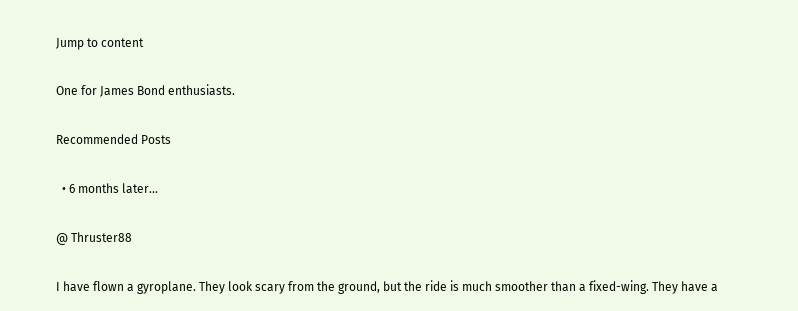Jump to content

One for James Bond enthusiasts.

Recommended Posts

  • 6 months later...

@ Thruster88

I have flown a gyroplane. They look scary from the ground, but the ride is much smoother than a fixed-wing. They have a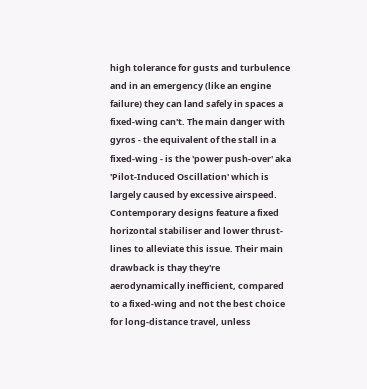high tolerance for gusts and turbulence and in an emergency (like an engine failure) they can land safely in spaces a fixed-wing can't. The main danger with gyros - the equivalent of the stall in a fixed-wing - is the 'power push-over' aka 'Pilot-Induced Oscillation' which is largely caused by excessive airspeed. Contemporary designs feature a fixed horizontal stabiliser and lower thrust-lines to alleviate this issue. Their main drawback is thay they're aerodynamically inefficient, compared to a fixed-wing and not the best choice for long-distance travel, unless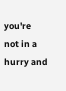you're not in a hurry and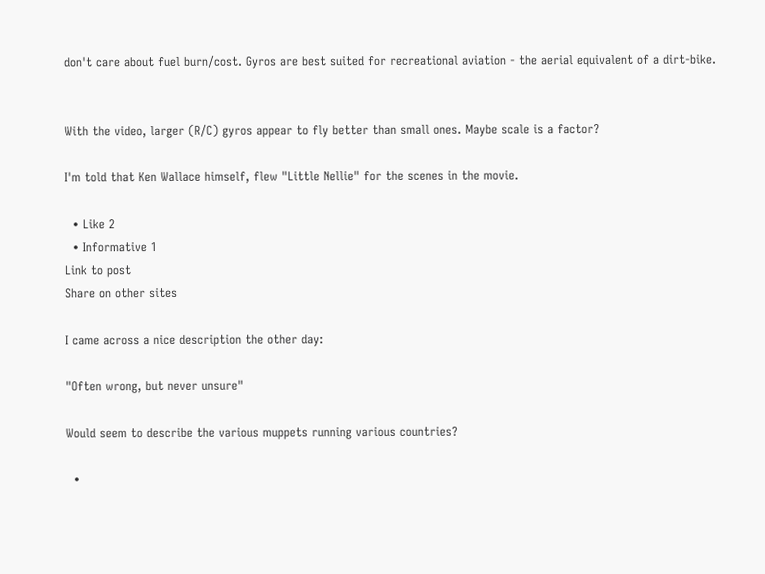don't care about fuel burn/cost. Gyros are best suited for recreational aviation - the aerial equivalent of a dirt-bike.


With the video, larger (R/C) gyros appear to fly better than small ones. Maybe scale is a factor?

I'm told that Ken Wallace himself, flew "Little Nellie" for the scenes in the movie.

  • Like 2
  • Informative 1
Link to post
Share on other sites

I came across a nice description the other day:

"Often wrong, but never unsure"

Would seem to describe the various muppets running various countries?

  •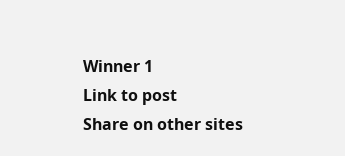Winner 1
Link to post
Share on other sites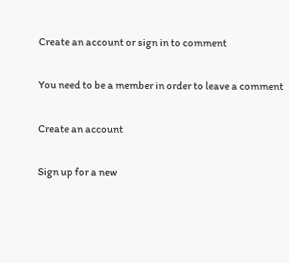Create an account or sign in to comment

You need to be a member in order to leave a comment

Create an account

Sign up for a new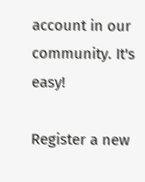account in our community. It's easy!

Register a new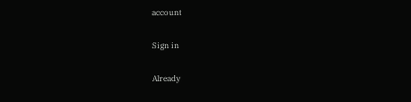account

Sign in

Already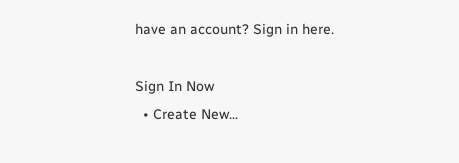have an account? Sign in here.

Sign In Now
  • Create New...